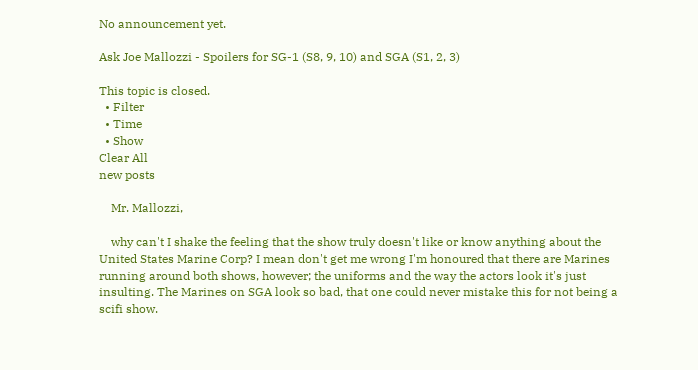No announcement yet.

Ask Joe Mallozzi - Spoilers for SG-1 (S8, 9, 10) and SGA (S1, 2, 3)

This topic is closed.
  • Filter
  • Time
  • Show
Clear All
new posts

    Mr. Mallozzi,

    why can't I shake the feeling that the show truly doesn't like or know anything about the United States Marine Corp? I mean don't get me wrong I'm honoured that there are Marines running around both shows, however; the uniforms and the way the actors look it's just insulting. The Marines on SGA look so bad, that one could never mistake this for not being a scifi show.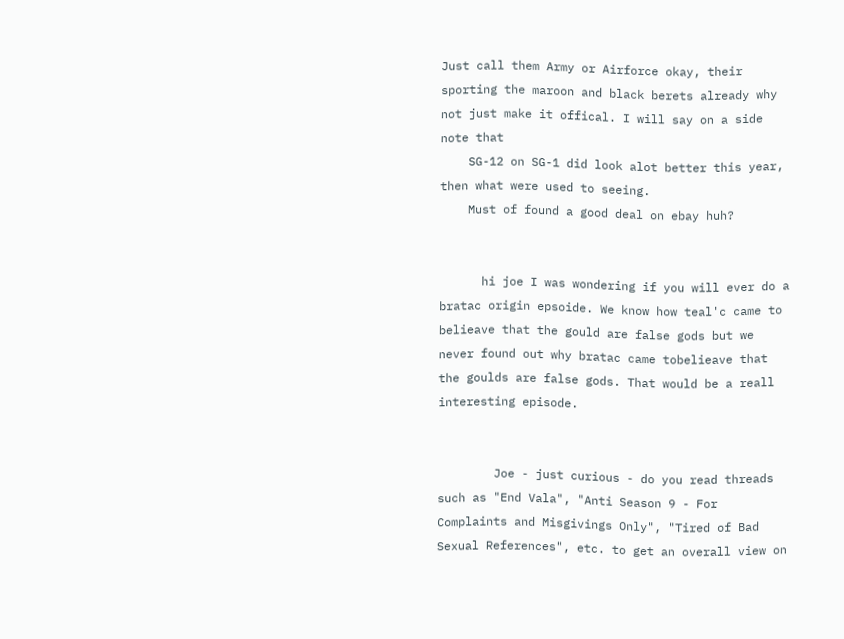Just call them Army or Airforce okay, their sporting the maroon and black berets already why not just make it offical. I will say on a side note that
    SG-12 on SG-1 did look alot better this year, then what were used to seeing.
    Must of found a good deal on ebay huh?


      hi joe I was wondering if you will ever do a bratac origin epsoide. We know how teal'c came to belieave that the gould are false gods but we never found out why bratac came tobelieave that the goulds are false gods. That would be a reall interesting episode.


        Joe - just curious - do you read threads such as "End Vala", "Anti Season 9 - For Complaints and Misgivings Only", "Tired of Bad Sexual References", etc. to get an overall view on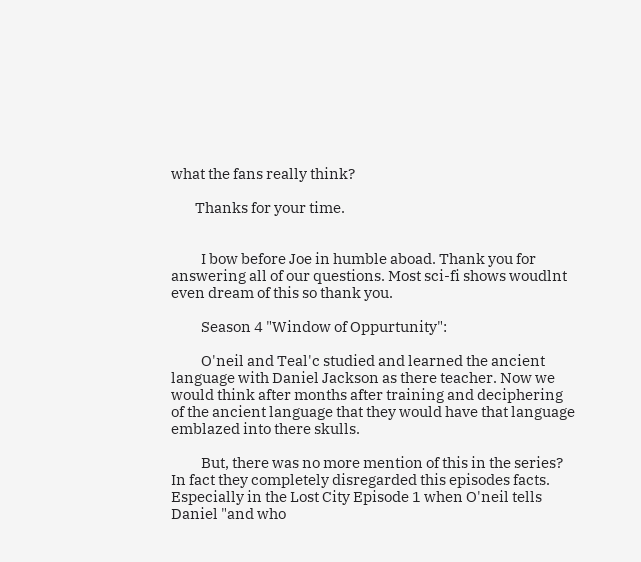what the fans really think?

        Thanks for your time.


          I bow before Joe in humble aboad. Thank you for answering all of our questions. Most sci-fi shows woudlnt even dream of this so thank you.

          Season 4 "Window of Oppurtunity":

          O'neil and Teal'c studied and learned the ancient language with Daniel Jackson as there teacher. Now we would think after months after training and deciphering of the ancient language that they would have that language emblazed into there skulls.

          But, there was no more mention of this in the series? In fact they completely disregarded this episodes facts. Especially in the Lost City Episode 1 when O'neil tells Daniel "and who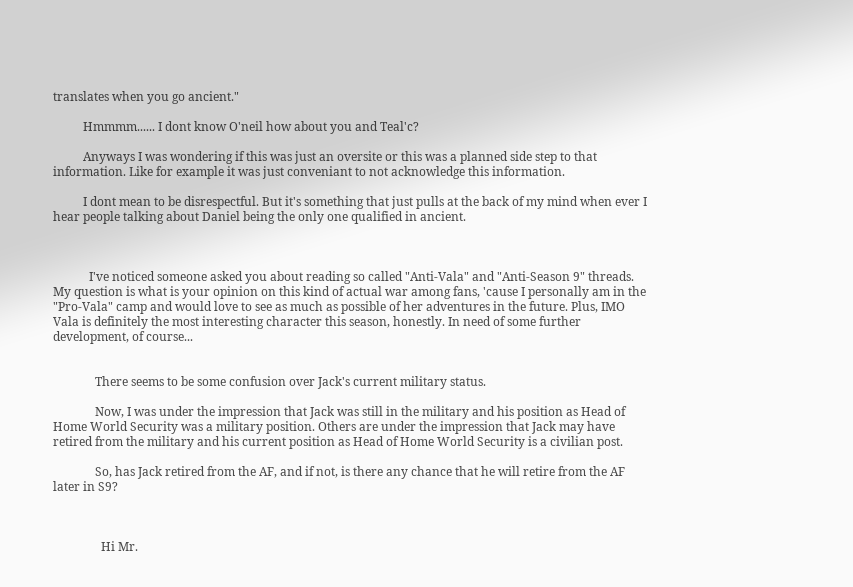translates when you go ancient."

          Hmmmm...... I dont know O'neil how about you and Teal'c?

          Anyways I was wondering if this was just an oversite or this was a planned side step to that information. Like for example it was just conveniant to not acknowledge this information.

          I dont mean to be disrespectful. But it's something that just pulls at the back of my mind when ever I hear people talking about Daniel being the only one qualified in ancient.



            I've noticed someone asked you about reading so called "Anti-Vala" and "Anti-Season 9" threads. My question is what is your opinion on this kind of actual war among fans, 'cause I personally am in the "Pro-Vala" camp and would love to see as much as possible of her adventures in the future. Plus, IMO Vala is definitely the most interesting character this season, honestly. In need of some further development, of course...


              There seems to be some confusion over Jack's current military status.

              Now, I was under the impression that Jack was still in the military and his position as Head of Home World Security was a military position. Others are under the impression that Jack may have retired from the military and his current position as Head of Home World Security is a civilian post.

              So, has Jack retired from the AF, and if not, is there any chance that he will retire from the AF later in S9?



                Hi Mr.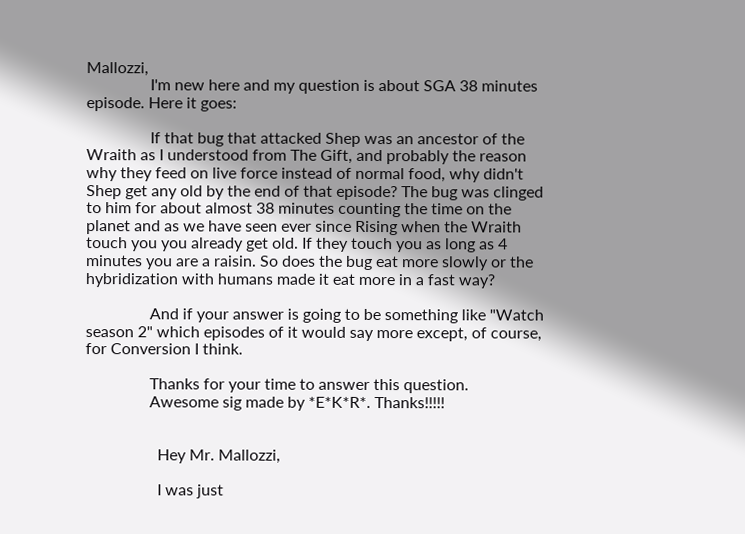Mallozzi,
                I'm new here and my question is about SGA 38 minutes episode. Here it goes:

                If that bug that attacked Shep was an ancestor of the Wraith as I understood from The Gift, and probably the reason why they feed on live force instead of normal food, why didn't Shep get any old by the end of that episode? The bug was clinged to him for about almost 38 minutes counting the time on the planet and as we have seen ever since Rising when the Wraith touch you you already get old. If they touch you as long as 4 minutes you are a raisin. So does the bug eat more slowly or the hybridization with humans made it eat more in a fast way?

                And if your answer is going to be something like "Watch season 2" which episodes of it would say more except, of course, for Conversion I think.

                Thanks for your time to answer this question.
                Awesome sig made by *E*K*R*. Thanks!!!!!


                  Hey Mr. Mallozzi,

                  I was just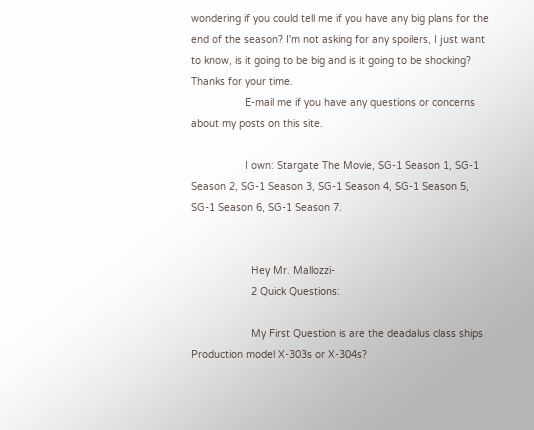wondering if you could tell me if you have any big plans for the end of the season? I'm not asking for any spoilers, I just want to know, is it going to be big and is it going to be shocking? Thanks for your time.
                  E-mail me if you have any questions or concerns about my posts on this site.

                  I own: Stargate The Movie, SG-1 Season 1, SG-1 Season 2, SG-1 Season 3, SG-1 Season 4, SG-1 Season 5, SG-1 Season 6, SG-1 Season 7.


                    Hey Mr. Mallozzi-
                    2 Quick Questions:

                    My First Question is are the deadalus class ships Production model X-303s or X-304s?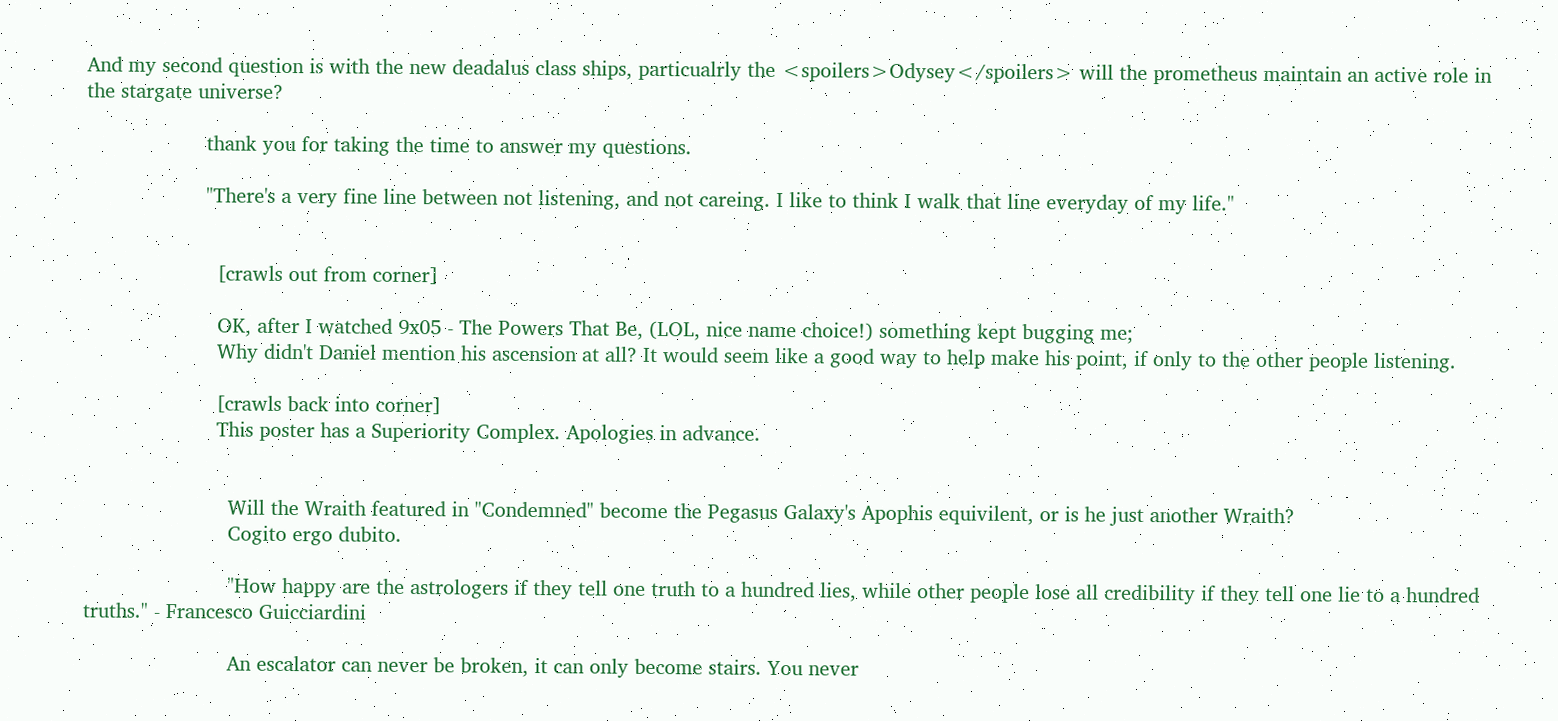And my second question is with the new deadalus class ships, particualrly the <spoilers>Odysey</spoilers> will the prometheus maintain an active role in the stargate universe?

                    thank you for taking the time to answer my questions.

                    "There's a very fine line between not listening, and not careing. I like to think I walk that line everyday of my life."


                      [crawls out from corner]

                      OK, after I watched 9x05 - The Powers That Be, (LOL, nice name choice!) something kept bugging me;
                      Why didn't Daniel mention his ascension at all? It would seem like a good way to help make his point, if only to the other people listening.

                      [crawls back into corner]
                      This poster has a Superiority Complex. Apologies in advance.


                        Will the Wraith featured in "Condemned" become the Pegasus Galaxy's Apophis equivilent, or is he just another Wraith?
                        Cogito ergo dubito.

                        "How happy are the astrologers if they tell one truth to a hundred lies, while other people lose all credibility if they tell one lie to a hundred truths." - Francesco Guicciardini

                        An escalator can never be broken, it can only become stairs. You never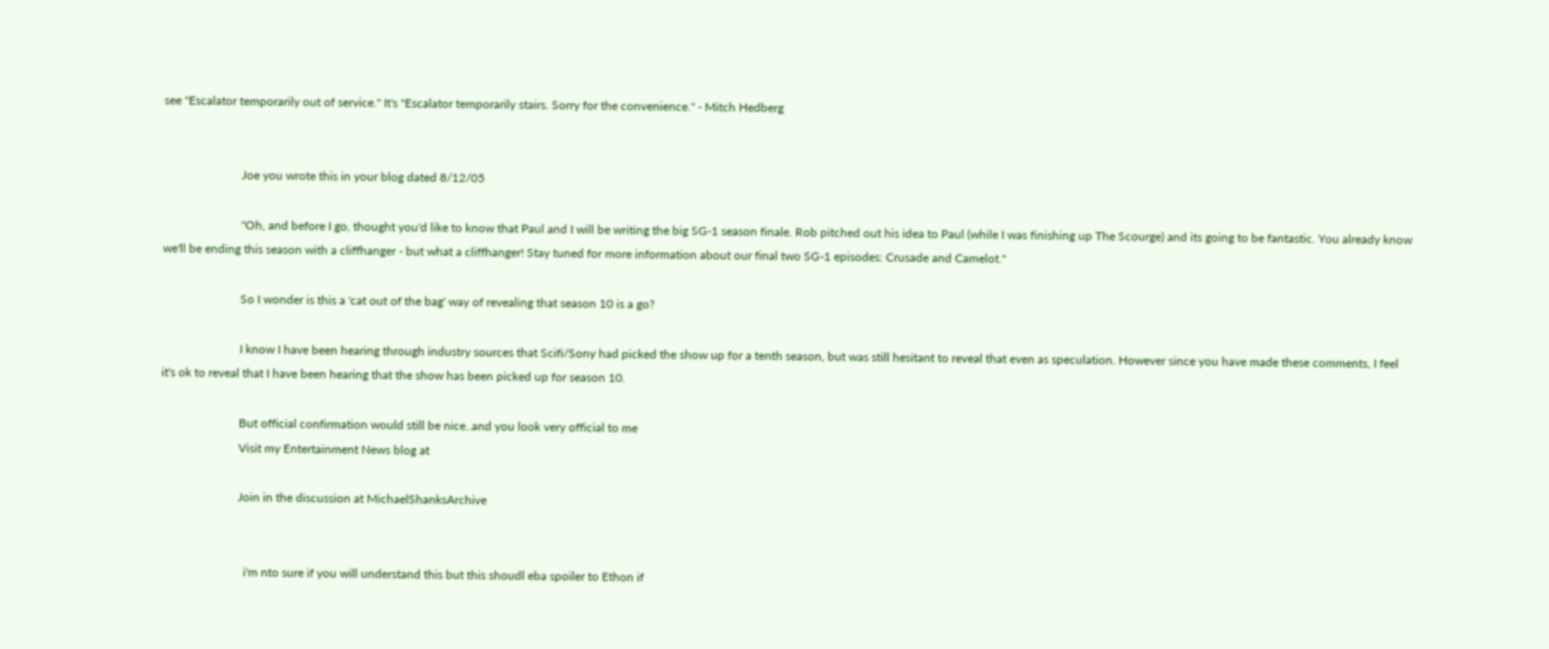see "Escalator temporarily out of service." It's "Escalator temporarily stairs. Sorry for the convenience." - Mitch Hedberg


                          Joe you wrote this in your blog dated 8/12/05

                          "Oh, and before I go, thought you'd like to know that Paul and I will be writing the big SG-1 season finale. Rob pitched out his idea to Paul (while I was finishing up The Scourge) and its going to be fantastic. You already know we'll be ending this season with a cliffhanger - but what a cliffhanger! Stay tuned for more information about our final two SG-1 episodes: Crusade and Camelot."

                          So I wonder is this a 'cat out of the bag' way of revealing that season 10 is a go?

                          I know I have been hearing through industry sources that Scifi/Sony had picked the show up for a tenth season, but was still hesitant to reveal that even as speculation. However since you have made these comments, I feel it's ok to reveal that I have been hearing that the show has been picked up for season 10.

                          But official confirmation would still be nice..and you look very official to me
                          Visit my Entertainment News blog at

                          Join in the discussion at MichaelShanksArchive


                            i'm nto sure if you will understand this but this shoudl eba spoiler to Ethon if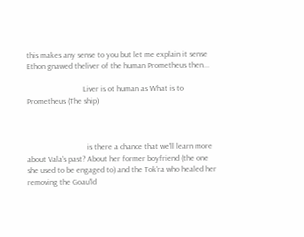this makes any sense to you but let me explain it sense Ethon gnawed theliver of the human Prometheus then...

                            Liver is ot human as What is to Prometheus (The ship)



                              is there a chance that we'll learn more about Vala's past? About her former boyfriend (the one she used to be engaged to) and the Tok'ra who healed her removing the Goau'ld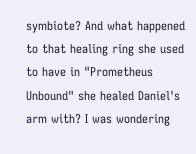symbiote? And what happened to that healing ring she used to have in "Prometheus Unbound" she healed Daniel's arm with? I was wondering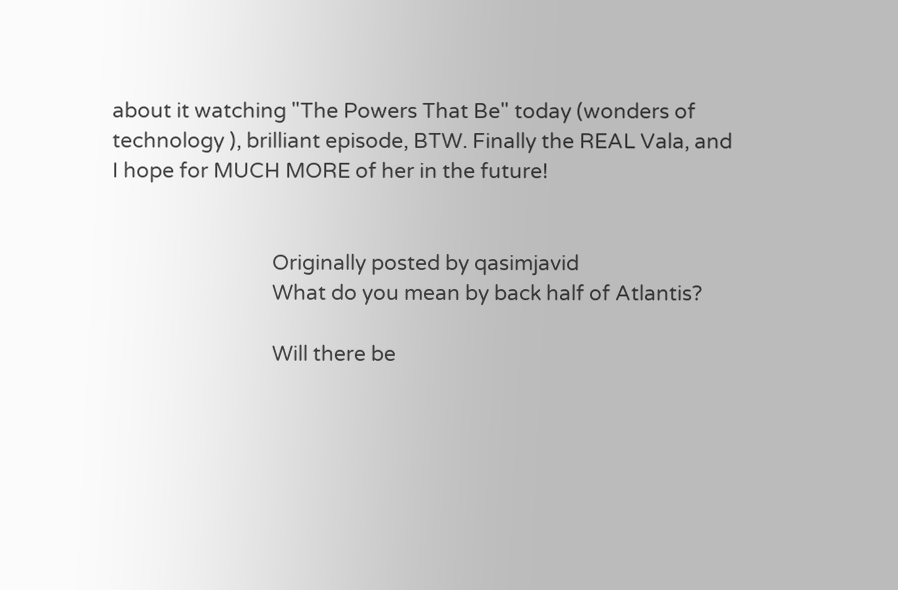about it watching "The Powers That Be" today (wonders of technology ), brilliant episode, BTW. Finally the REAL Vala, and I hope for MUCH MORE of her in the future!


                                Originally posted by qasimjavid
                                What do you mean by back half of Atlantis?

                                Will there be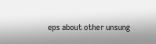eps about other unsung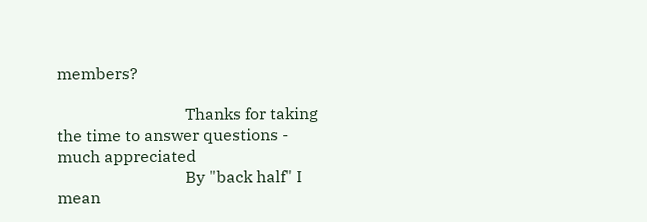members?

                                Thanks for taking the time to answer questions - much appreciated
                                By "back half" I mean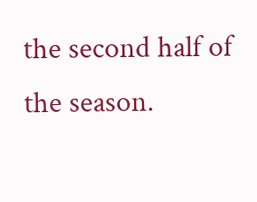the second half of the season.